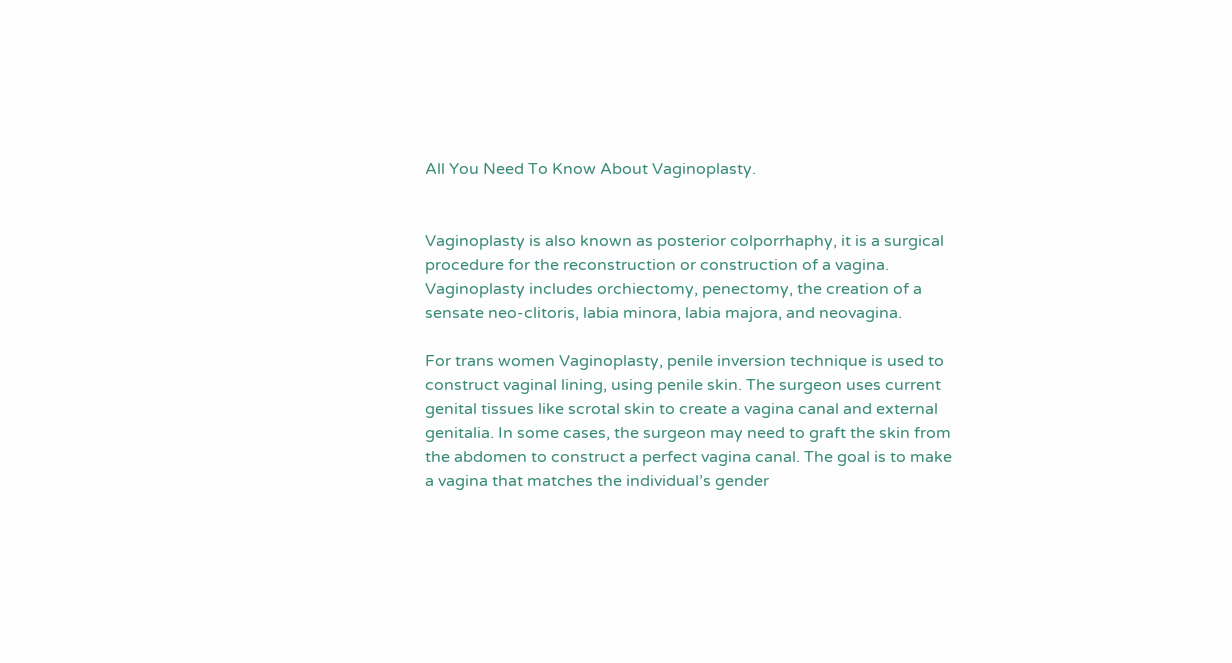All You Need To Know About Vaginoplasty.


Vaginoplasty is also known as posterior colporrhaphy, it is a surgical procedure for the reconstruction or construction of a vagina. Vaginoplasty includes orchiectomy, penectomy, the creation of a sensate neo-clitoris, labia minora, labia majora, and neovagina.

For trans women Vaginoplasty, penile inversion technique is used to construct vaginal lining, using penile skin. The surgeon uses current genital tissues like scrotal skin to create a vagina canal and external genitalia. In some cases, the surgeon may need to graft the skin from the abdomen to construct a perfect vagina canal. The goal is to make a vagina that matches the individual’s gender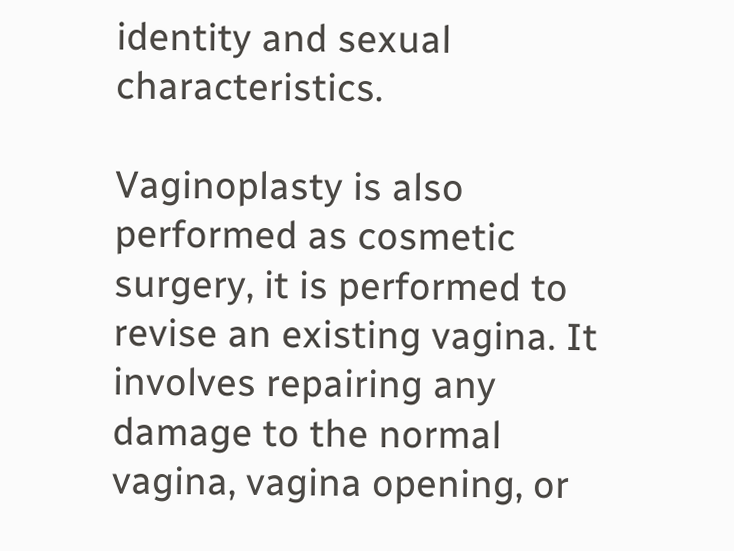identity and sexual characteristics.

Vaginoplasty is also performed as cosmetic surgery, it is performed to revise an existing vagina. It involves repairing any damage to the normal vagina, vagina opening, or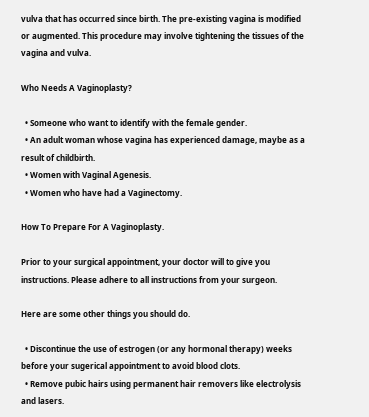vulva that has occurred since birth. The pre-existing vagina is modified or augmented. This procedure may involve tightening the tissues of the vagina and vulva.

Who Needs A Vaginoplasty?

  • Someone who want to identify with the female gender.
  • An adult woman whose vagina has experienced damage, maybe as a result of childbirth.
  • Women with Vaginal Agenesis.
  • Women who have had a Vaginectomy.

How To Prepare For A Vaginoplasty.

Prior to your surgical appointment, your doctor will to give you instructions. Please adhere to all instructions from your surgeon.

Here are some other things you should do.

  • Discontinue the use of estrogen (or any hormonal therapy) weeks before your sugerical appointment to avoid blood clots.
  • Remove pubic hairs using permanent hair removers like electrolysis and lasers.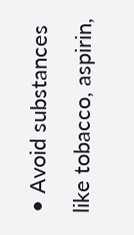• Avoid substances like tobacco, aspirin,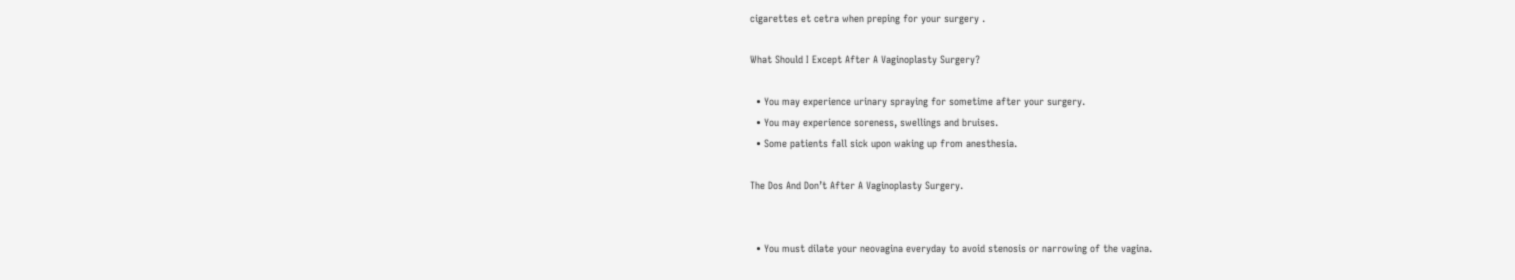cigarettes et cetra when preping for your surgery .

What Should I Except After A Vaginoplasty Surgery?

  • You may experience urinary spraying for sometime after your surgery.
  • You may experience soreness, swellings and bruises.
  • Some patients fall sick upon waking up from anesthesia.

The Dos And Don’t After A Vaginoplasty Surgery.


  • You must dilate your neovagina everyday to avoid stenosis or narrowing of the vagina.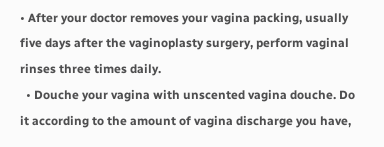• After your doctor removes your vagina packing, usually five days after the vaginoplasty surgery, perform vaginal rinses three times daily.
  • Douche your vagina with unscented vagina douche. Do it according to the amount of vagina discharge you have,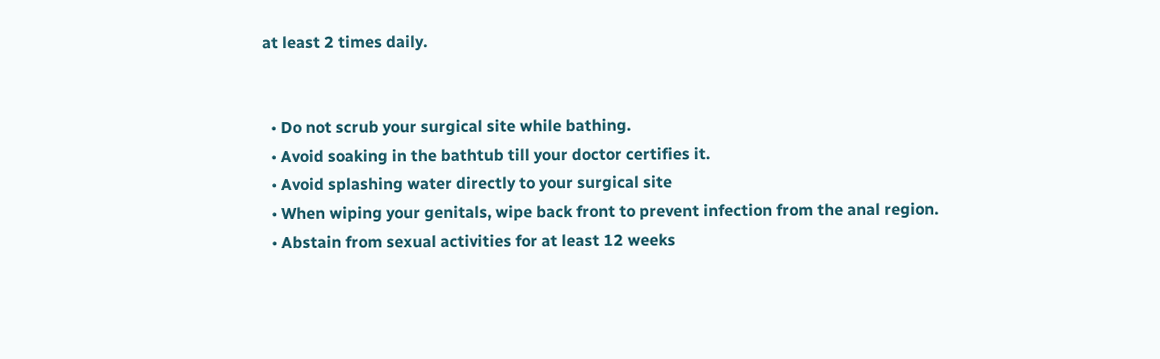at least 2 times daily.


  • Do not scrub your surgical site while bathing.
  • Avoid soaking in the bathtub till your doctor certifies it.
  • Avoid splashing water directly to your surgical site
  • When wiping your genitals, wipe back front to prevent infection from the anal region.
  • Abstain from sexual activities for at least 12 weeks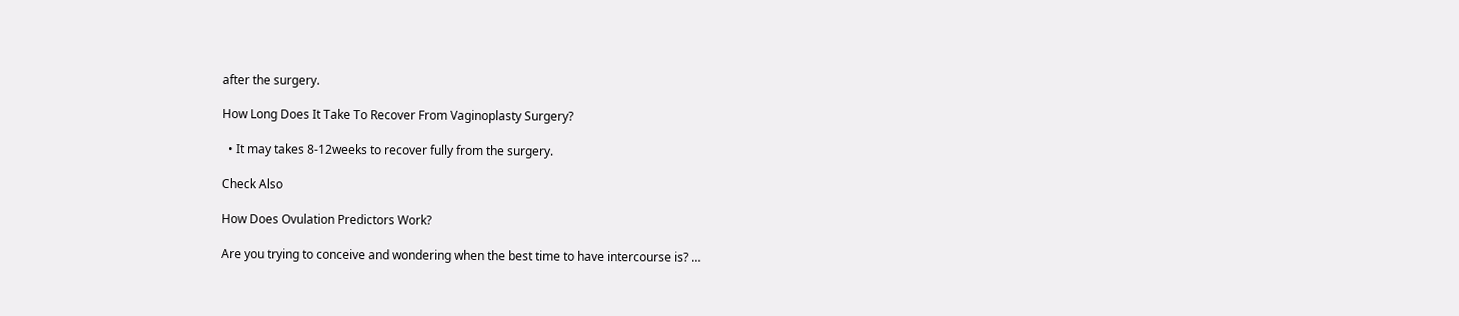after the surgery.

How Long Does It Take To Recover From Vaginoplasty Surgery?

  • It may takes 8-12weeks to recover fully from the surgery.

Check Also

How Does Ovulation Predictors Work?

Are you trying to conceive and wondering when the best time to have intercourse is? …